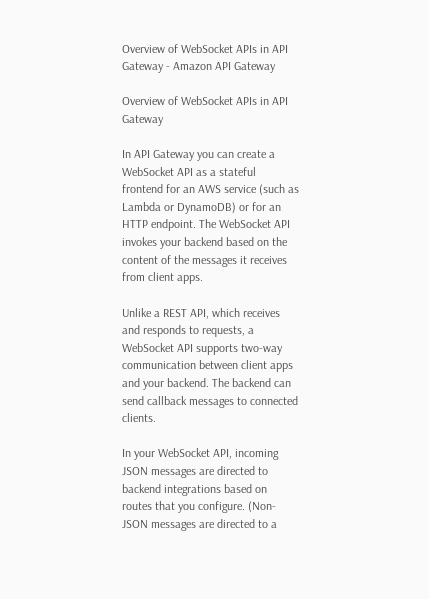Overview of WebSocket APIs in API Gateway - Amazon API Gateway

Overview of WebSocket APIs in API Gateway

In API Gateway you can create a WebSocket API as a stateful frontend for an AWS service (such as Lambda or DynamoDB) or for an HTTP endpoint. The WebSocket API invokes your backend based on the content of the messages it receives from client apps.

Unlike a REST API, which receives and responds to requests, a WebSocket API supports two-way communication between client apps and your backend. The backend can send callback messages to connected clients.

In your WebSocket API, incoming JSON messages are directed to backend integrations based on routes that you configure. (Non-JSON messages are directed to a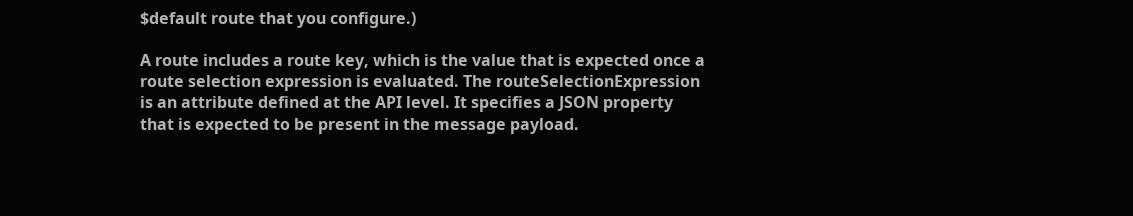$default route that you configure.)

A route includes a route key, which is the value that is expected once a route selection expression is evaluated. The routeSelectionExpression is an attribute defined at the API level. It specifies a JSON property that is expected to be present in the message payload.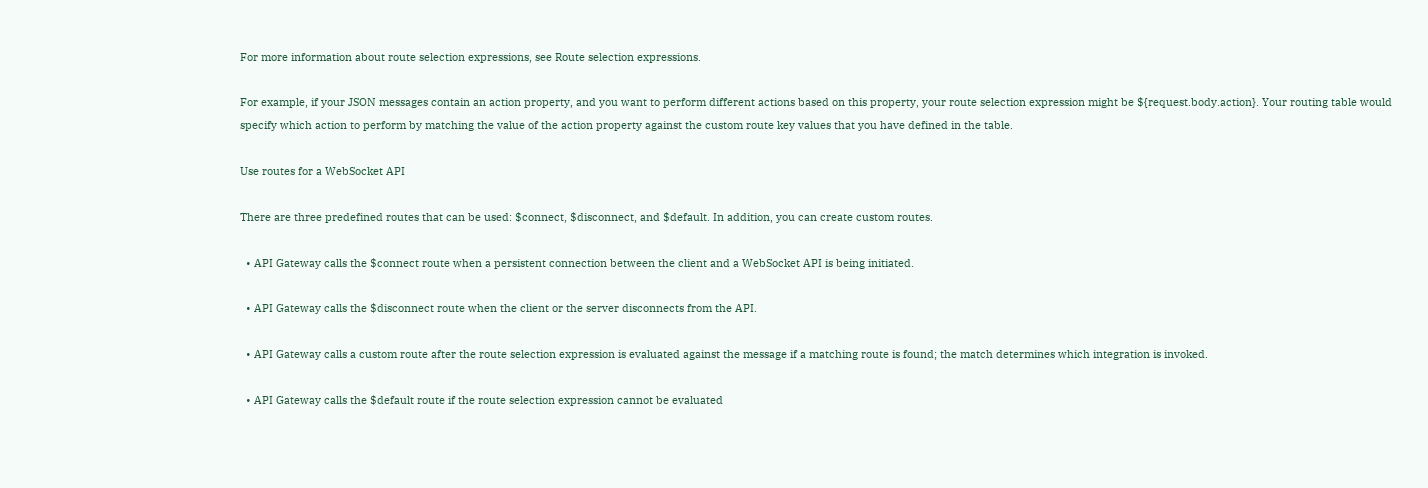For more information about route selection expressions, see Route selection expressions.

For example, if your JSON messages contain an action property, and you want to perform different actions based on this property, your route selection expression might be ${request.body.action}. Your routing table would specify which action to perform by matching the value of the action property against the custom route key values that you have defined in the table.

Use routes for a WebSocket API

There are three predefined routes that can be used: $connect, $disconnect, and $default. In addition, you can create custom routes.

  • API Gateway calls the $connect route when a persistent connection between the client and a WebSocket API is being initiated.

  • API Gateway calls the $disconnect route when the client or the server disconnects from the API.

  • API Gateway calls a custom route after the route selection expression is evaluated against the message if a matching route is found; the match determines which integration is invoked.

  • API Gateway calls the $default route if the route selection expression cannot be evaluated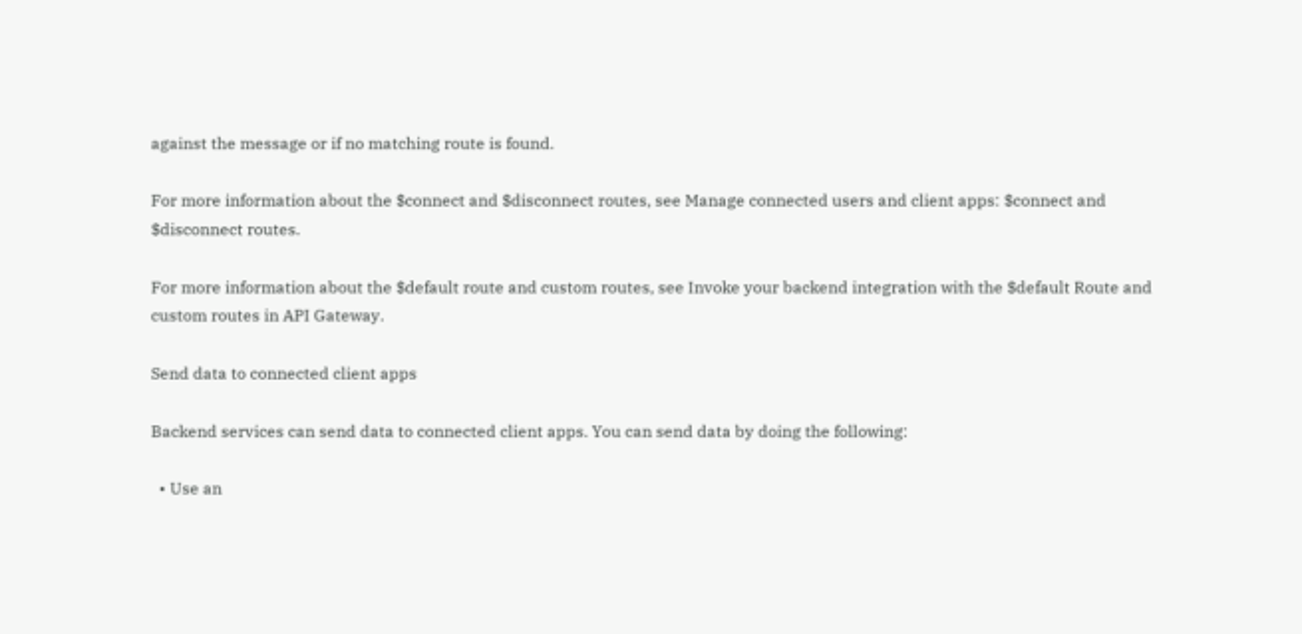against the message or if no matching route is found.

For more information about the $connect and $disconnect routes, see Manage connected users and client apps: $connect and $disconnect routes.

For more information about the $default route and custom routes, see Invoke your backend integration with the $default Route and custom routes in API Gateway.

Send data to connected client apps

Backend services can send data to connected client apps. You can send data by doing the following:

  • Use an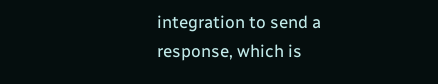integration to send a response, which is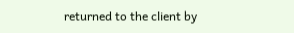returned to the client by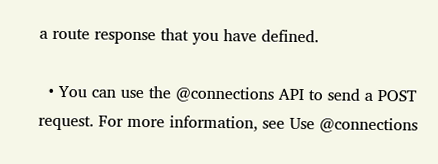a route response that you have defined.

  • You can use the @connections API to send a POST request. For more information, see Use @connections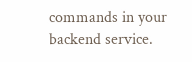commands in your backend service.